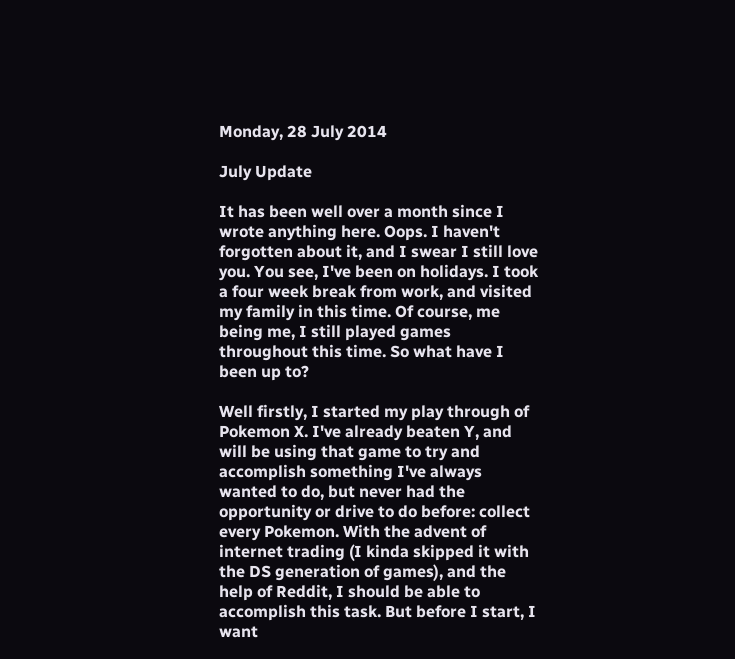Monday, 28 July 2014

July Update

It has been well over a month since I wrote anything here. Oops. I haven't forgotten about it, and I swear I still love you. You see, I've been on holidays. I took a four week break from work, and visited my family in this time. Of course, me being me, I still played games throughout this time. So what have I been up to?

Well firstly, I started my play through of Pokemon X. I've already beaten Y, and will be using that game to try and accomplish something I've always wanted to do, but never had the opportunity or drive to do before: collect every Pokemon. With the advent of internet trading (I kinda skipped it with the DS generation of games), and the help of Reddit, I should be able to accomplish this task. But before I start, I want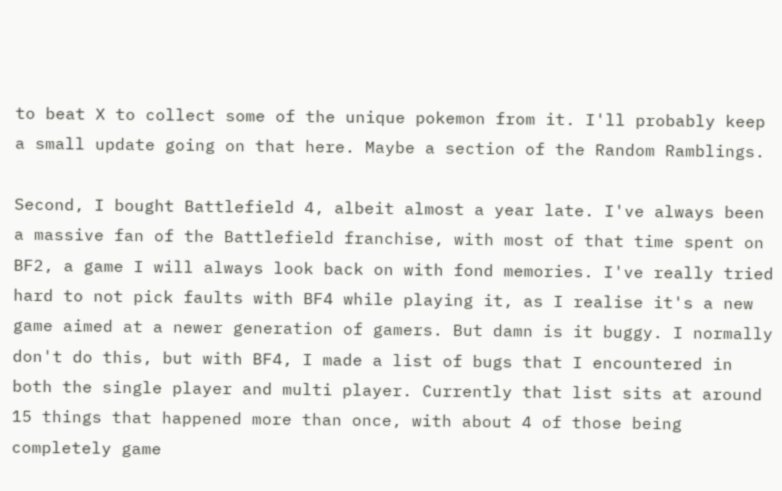to beat X to collect some of the unique pokemon from it. I'll probably keep a small update going on that here. Maybe a section of the Random Ramblings.

Second, I bought Battlefield 4, albeit almost a year late. I've always been a massive fan of the Battlefield franchise, with most of that time spent on BF2, a game I will always look back on with fond memories. I've really tried hard to not pick faults with BF4 while playing it, as I realise it's a new game aimed at a newer generation of gamers. But damn is it buggy. I normally don't do this, but with BF4, I made a list of bugs that I encountered in both the single player and multi player. Currently that list sits at around 15 things that happened more than once, with about 4 of those being completely game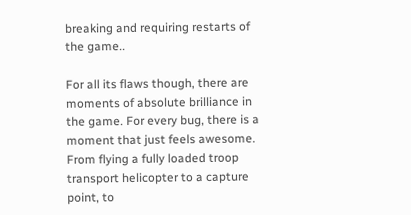breaking and requiring restarts of the game..

For all its flaws though, there are moments of absolute brilliance in the game. For every bug, there is a moment that just feels awesome. From flying a fully loaded troop transport helicopter to a capture point, to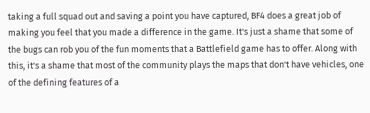taking a full squad out and saving a point you have captured, BF4 does a great job of making you feel that you made a difference in the game. It's just a shame that some of the bugs can rob you of the fun moments that a Battlefield game has to offer. Along with this, it's a shame that most of the community plays the maps that don't have vehicles, one of the defining features of a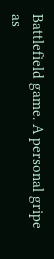Battlefield game. A personal gripe as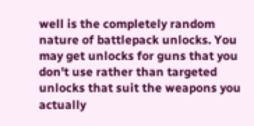well is the completely random nature of battlepack unlocks. You may get unlocks for guns that you don't use rather than targeted unlocks that suit the weapons you actually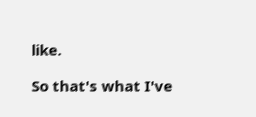like.

So that's what I've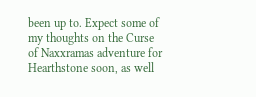been up to. Expect some of my thoughts on the Curse of Naxxramas adventure for Hearthstone soon, as well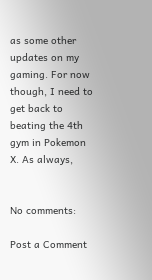as some other updates on my gaming. For now though, I need to get back to beating the 4th gym in Pokemon X. As always,


No comments:

Post a Comment